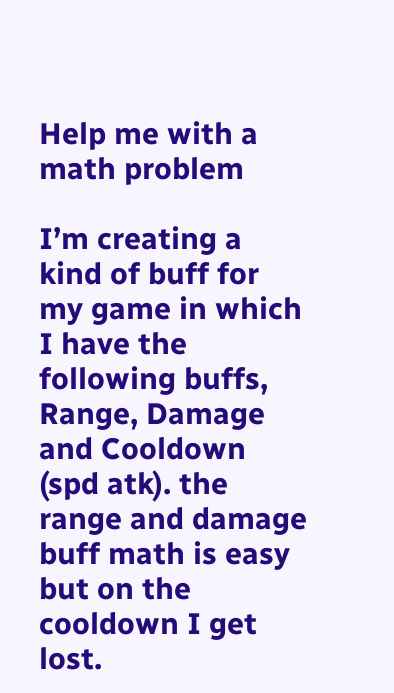Help me with a math problem

I’m creating a kind of buff for my game in which I have the following buffs, Range, Damage and Cooldown (spd atk). the range and damage buff math is easy but on the cooldown I get lost.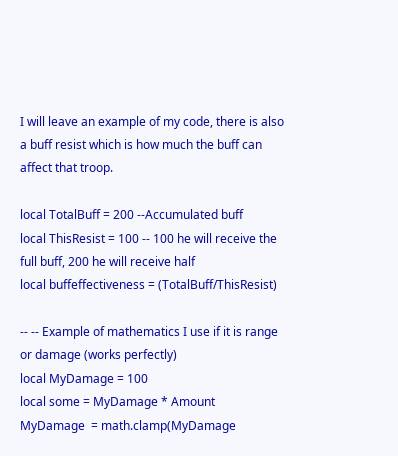I will leave an example of my code, there is also a buff resist which is how much the buff can affect that troop.

local TotalBuff = 200 --Accumulated buff
local ThisResist = 100 -- 100 he will receive the full buff, 200 he will receive half
local buffeffectiveness = (TotalBuff/ThisResist)

-- -- Example of mathematics I use if it is range or damage (works perfectly)
local MyDamage = 100
local some = MyDamage * Amount
MyDamage  = math.clamp(MyDamage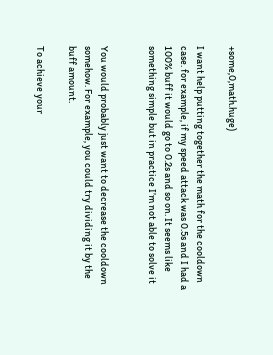+some,0,math.huge)

I want help putting together the math for the cooldown case. for example, if my speed attack was 0.5s and I had a 100% buff it would go to 0.2s and so on. It seems like something simple but in practice I’m not able to solve it


You would probably just want to decrease the cooldown somehow. For example, you could try dividing it by the buff amount.

To achieve your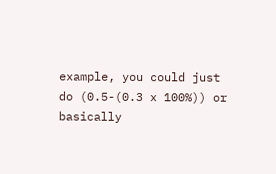example, you could just do (0.5-(0.3 x 100%)) or basically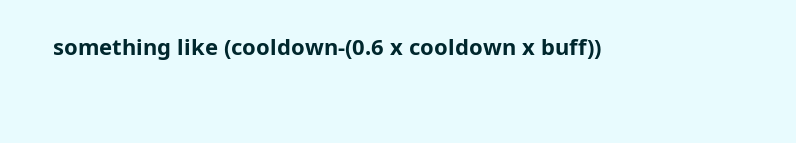something like (cooldown-(0.6 x cooldown x buff))